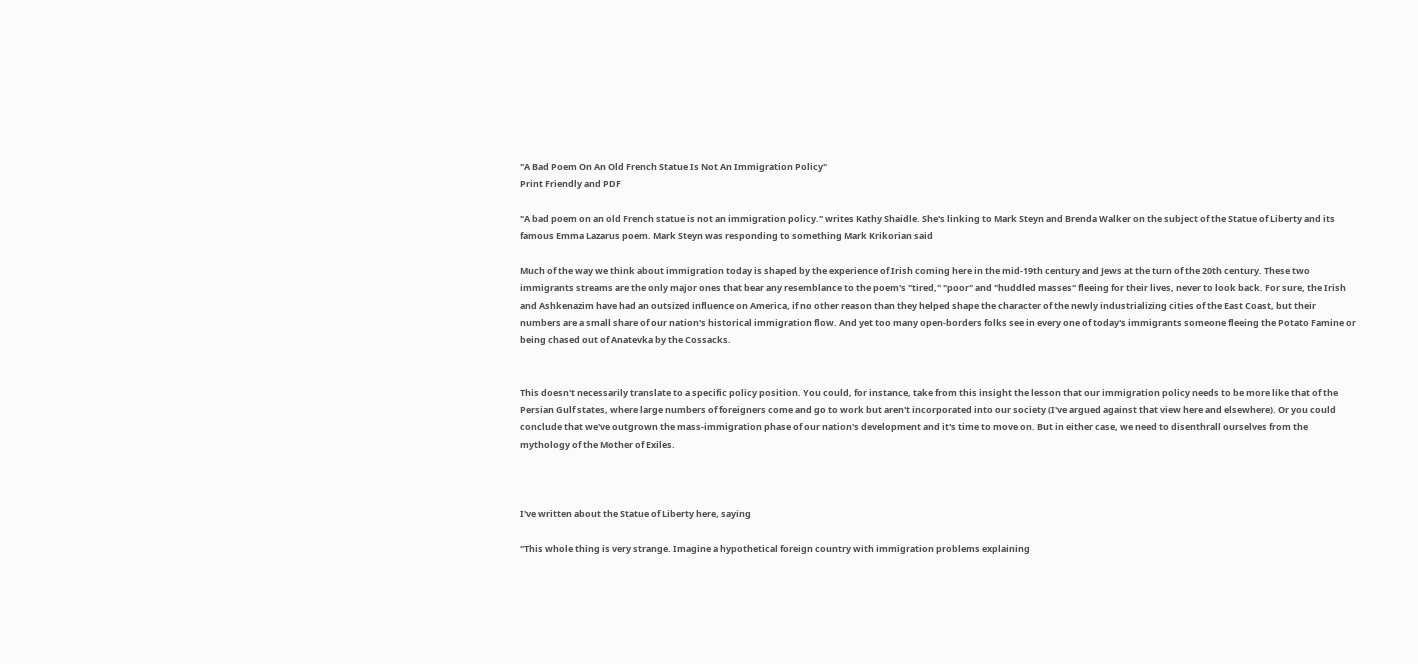"A Bad Poem On An Old French Statue Is Not An Immigration Policy"
Print Friendly and PDF

"A bad poem on an old French statue is not an immigration policy." writes Kathy Shaidle. She's linking to Mark Steyn and Brenda Walker on the subject of the Statue of Liberty and its famous Emma Lazarus poem. Mark Steyn was responding to something Mark Krikorian said

Much of the way we think about immigration today is shaped by the experience of Irish coming here in the mid-19th century and Jews at the turn of the 20th century. These two immigrants streams are the only major ones that bear any resemblance to the poem's "tired," "poor" and "huddled masses" fleeing for their lives, never to look back. For sure, the Irish and Ashkenazim have had an outsized influence on America, if no other reason than they helped shape the character of the newly industrializing cities of the East Coast, but their numbers are a small share of our nation's historical immigration flow. And yet too many open-borders folks see in every one of today's immigrants someone fleeing the Potato Famine or being chased out of Anatevka by the Cossacks.


This doesn't necessarily translate to a specific policy position. You could, for instance, take from this insight the lesson that our immigration policy needs to be more like that of the Persian Gulf states, where large numbers of foreigners come and go to work but aren't incorporated into our society (I've argued against that view here and elsewhere). Or you could conclude that we've outgrown the mass-immigration phase of our nation's development and it's time to move on. But in either case, we need to disenthrall ourselves from the mythology of the Mother of Exiles.



I've written about the Statue of Liberty here, saying

"This whole thing is very strange. Imagine a hypothetical foreign country with immigration problems explaining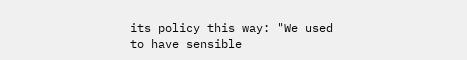its policy this way: "We used to have sensible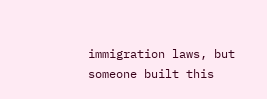immigration laws, but someone built this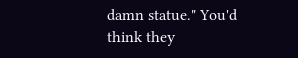damn statue." You'd think they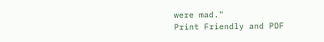were mad."
Print Friendly and PDF